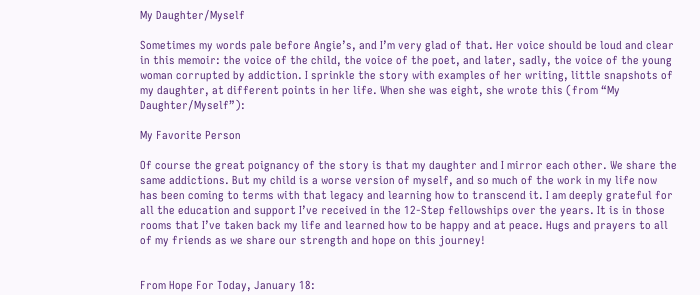My Daughter/Myself

Sometimes my words pale before Angie’s, and I’m very glad of that. Her voice should be loud and clear in this memoir: the voice of the child, the voice of the poet, and later, sadly, the voice of the young woman corrupted by addiction. I sprinkle the story with examples of her writing, little snapshots of my daughter, at different points in her life. When she was eight, she wrote this (from “My Daughter/Myself”):

My Favorite Person

Of course the great poignancy of the story is that my daughter and I mirror each other. We share the same addictions. But my child is a worse version of myself, and so much of the work in my life now has been coming to terms with that legacy and learning how to transcend it. I am deeply grateful for all the education and support I’ve received in the 12-Step fellowships over the years. It is in those rooms that I’ve taken back my life and learned how to be happy and at peace. Hugs and prayers to all of my friends as we share our strength and hope on this journey!


From Hope For Today, January 18: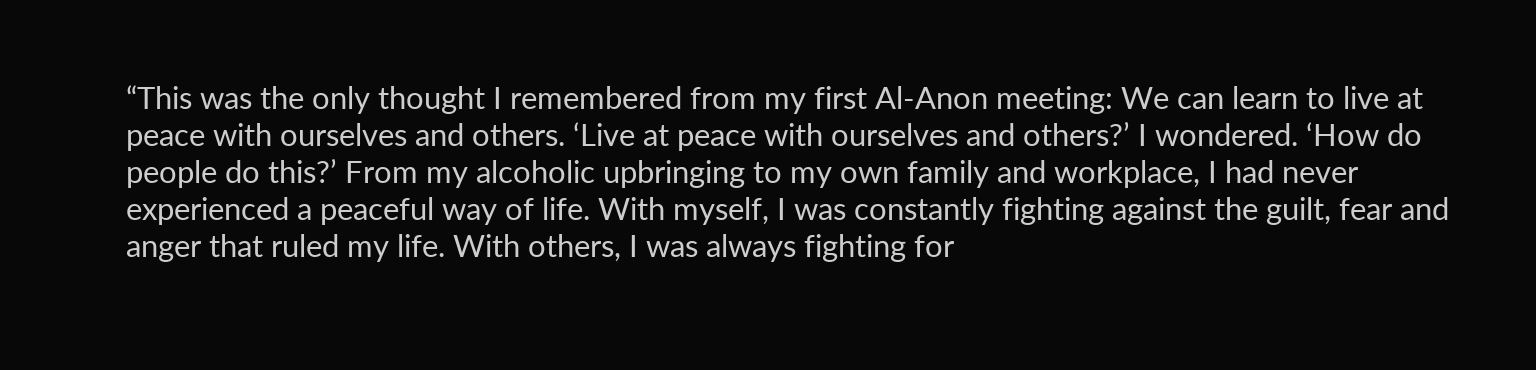“This was the only thought I remembered from my first Al-Anon meeting: We can learn to live at peace with ourselves and others. ‘Live at peace with ourselves and others?’ I wondered. ‘How do people do this?’ From my alcoholic upbringing to my own family and workplace, I had never experienced a peaceful way of life. With myself, I was constantly fighting against the guilt, fear and anger that ruled my life. With others, I was always fighting for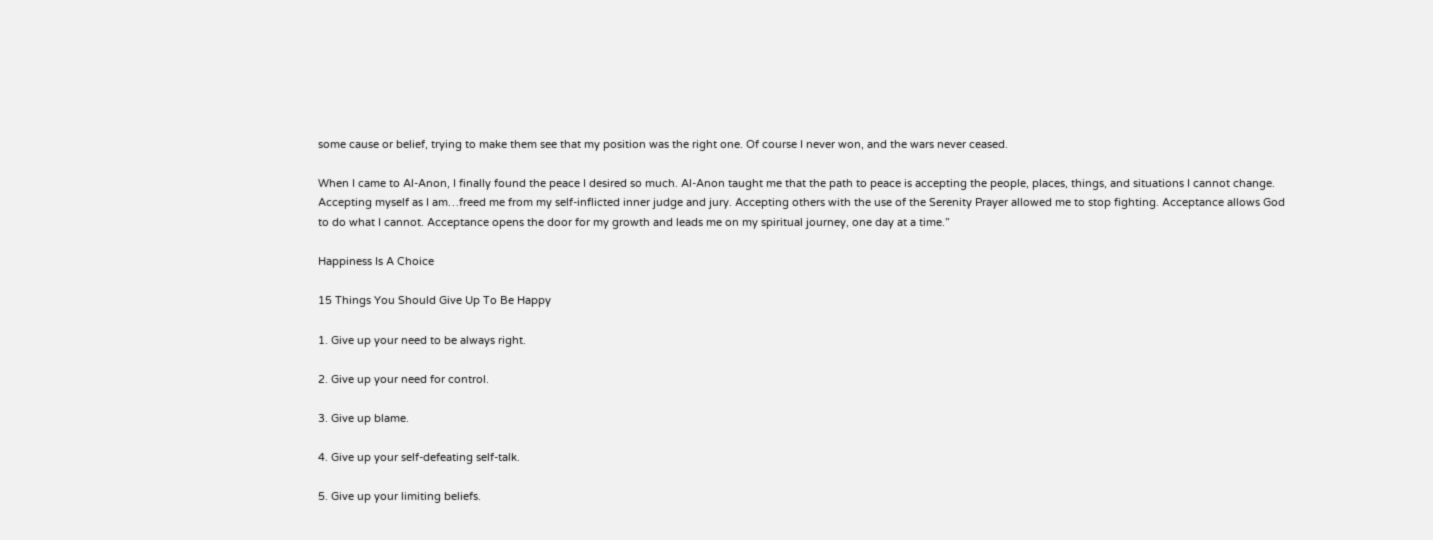some cause or belief, trying to make them see that my position was the right one. Of course I never won, and the wars never ceased.

When I came to Al-Anon, I finally found the peace I desired so much. Al-Anon taught me that the path to peace is accepting the people, places, things, and situations I cannot change. Accepting myself as I am…freed me from my self-inflicted inner judge and jury. Accepting others with the use of the Serenity Prayer allowed me to stop fighting. Acceptance allows God to do what I cannot. Acceptance opens the door for my growth and leads me on my spiritual journey, one day at a time.”

Happiness Is A Choice

15 Things You Should Give Up To Be Happy

1. Give up your need to be always right.

2. Give up your need for control.

3. Give up blame.

4. Give up your self-defeating self-talk.

5. Give up your limiting beliefs.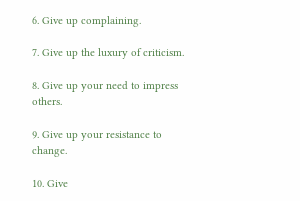6. Give up complaining.

7. Give up the luxury of criticism.

8. Give up your need to impress others.

9. Give up your resistance to change.

10. Give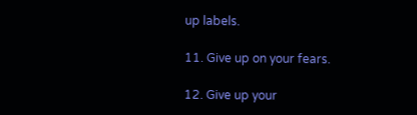up labels.

11. Give up on your fears.

12. Give up your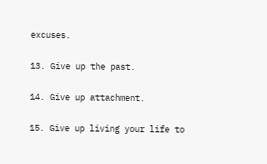excuses.

13. Give up the past.

14. Give up attachment.

15. Give up living your life to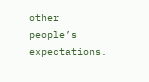other people’s expectations.